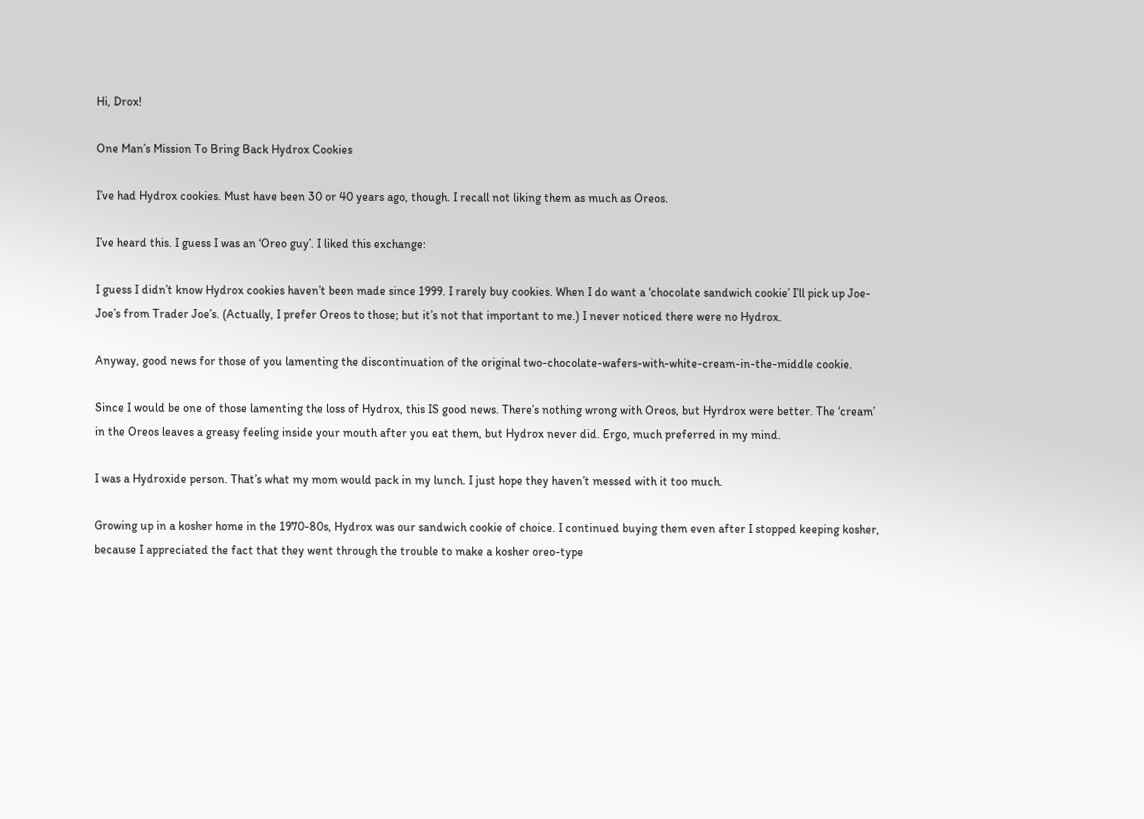Hi, Drox!

One Man’s Mission To Bring Back Hydrox Cookies

I’ve had Hydrox cookies. Must have been 30 or 40 years ago, though. I recall not liking them as much as Oreos.

I’ve heard this. I guess I was an ‘Oreo guy’. I liked this exchange:

I guess I didn’t know Hydrox cookies haven’t been made since 1999. I rarely buy cookies. When I do want a ‘chocolate sandwich cookie’ I’ll pick up Joe-Joe’s from Trader Joe’s. (Actually, I prefer Oreos to those; but it’s not that important to me.) I never noticed there were no Hydrox.

Anyway, good news for those of you lamenting the discontinuation of the original two-chocolate-wafers-with-white-cream-in-the-middle cookie.

Since I would be one of those lamenting the loss of Hydrox, this IS good news. There’s nothing wrong with Oreos, but Hyrdrox were better. The ‘cream’ in the Oreos leaves a greasy feeling inside your mouth after you eat them, but Hydrox never did. Ergo, much preferred in my mind.

I was a Hydroxide person. That’s what my mom would pack in my lunch. I just hope they haven’t messed with it too much.

Growing up in a kosher home in the 1970-80s, Hydrox was our sandwich cookie of choice. I continued buying them even after I stopped keeping kosher, because I appreciated the fact that they went through the trouble to make a kosher oreo-type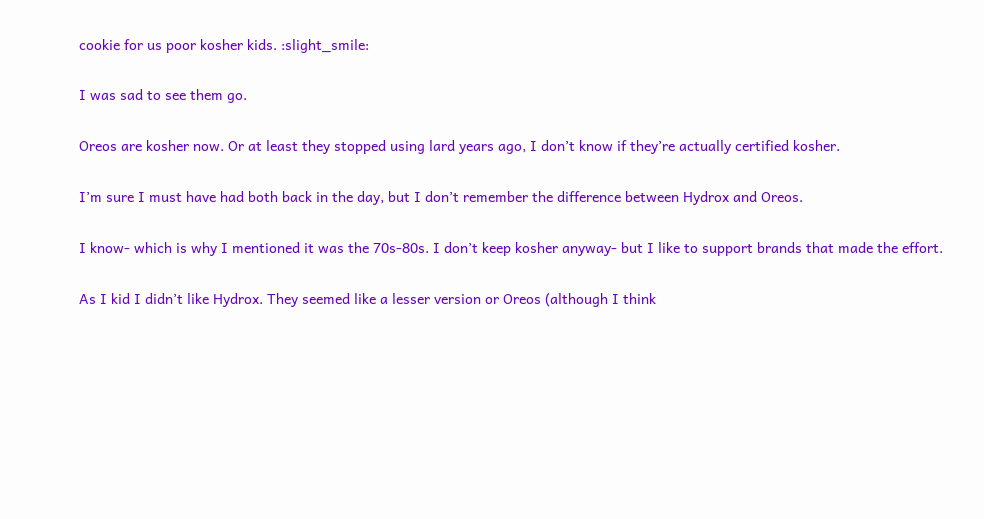cookie for us poor kosher kids. :slight_smile:

I was sad to see them go.

Oreos are kosher now. Or at least they stopped using lard years ago, I don’t know if they’re actually certified kosher.

I’m sure I must have had both back in the day, but I don’t remember the difference between Hydrox and Oreos.

I know- which is why I mentioned it was the 70s-80s. I don’t keep kosher anyway- but I like to support brands that made the effort.

As I kid I didn’t like Hydrox. They seemed like a lesser version or Oreos (although I think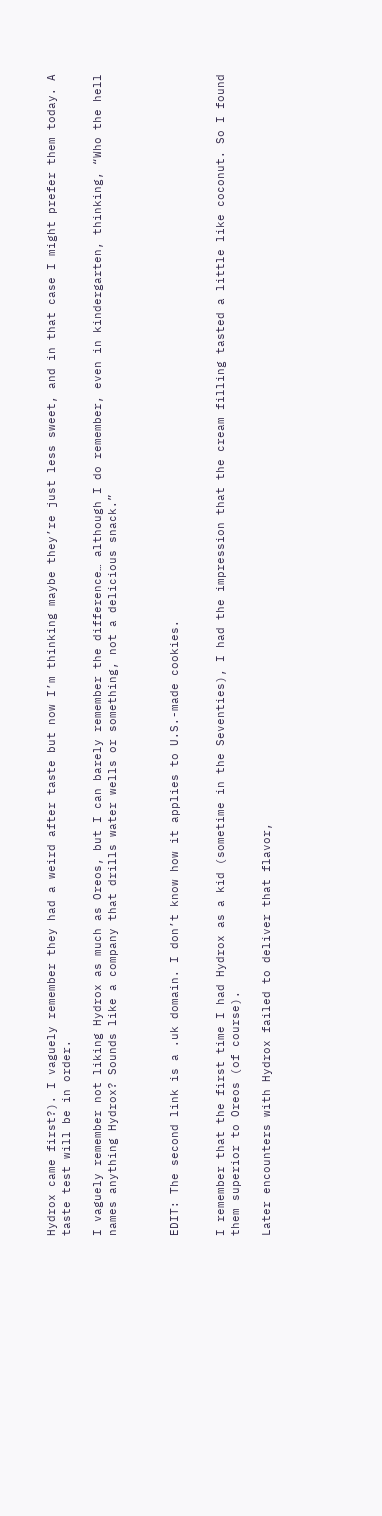Hydrox came first?). I vaguely remember they had a weird after taste but now I’m thinking maybe they’re just less sweet, and in that case I might prefer them today. A taste test will be in order.

I vaguely remember not liking Hydrox as much as Oreos, but I can barely remember the difference… although I do remember, even in kindergarten, thinking, “Who the hell names anything Hydrox? Sounds like a company that drills water wells or something, not a delicious snack.”



EDIT: The second link is a .uk domain. I don’t know how it applies to U.S.-made cookies.


I remember that the first time I had Hydrox as a kid (sometime in the Seventies), I had the impression that the cream filling tasted a little like coconut. So I found them superior to Oreos (of course).

Later encounters with Hydrox failed to deliver that flavor,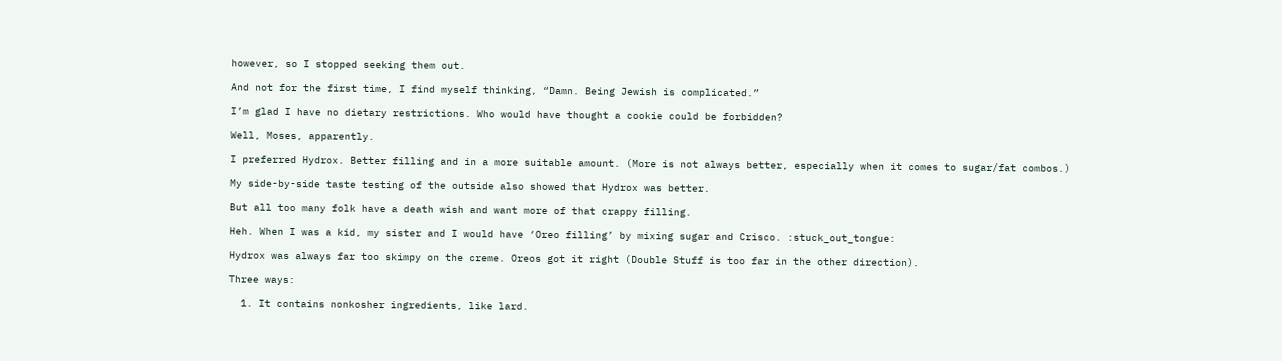however, so I stopped seeking them out.

And not for the first time, I find myself thinking, “Damn. Being Jewish is complicated.”

I’m glad I have no dietary restrictions. Who would have thought a cookie could be forbidden?

Well, Moses, apparently.

I preferred Hydrox. Better filling and in a more suitable amount. (More is not always better, especially when it comes to sugar/fat combos.)

My side-by-side taste testing of the outside also showed that Hydrox was better.

But all too many folk have a death wish and want more of that crappy filling.

Heh. When I was a kid, my sister and I would have ‘Oreo filling’ by mixing sugar and Crisco. :stuck_out_tongue:

Hydrox was always far too skimpy on the creme. Oreos got it right (Double Stuff is too far in the other direction).

Three ways:

  1. It contains nonkosher ingredients, like lard.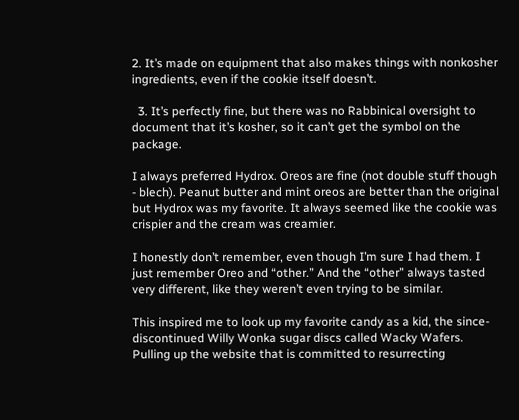2. It’s made on equipment that also makes things with nonkosher ingredients, even if the cookie itself doesn’t.

  3. It’s perfectly fine, but there was no Rabbinical oversight to document that it’s kosher, so it can’t get the symbol on the package.

I always preferred Hydrox. Oreos are fine (not double stuff though - blech). Peanut butter and mint oreos are better than the original but Hydrox was my favorite. It always seemed like the cookie was crispier and the cream was creamier.

I honestly don’t remember, even though I’m sure I had them. I just remember Oreo and “other.” And the “other” always tasted very different, like they weren’t even trying to be similar.

This inspired me to look up my favorite candy as a kid, the since-discontinued Willy Wonka sugar discs called Wacky Wafers. Pulling up the website that is committed to resurrecting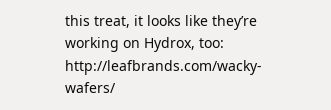this treat, it looks like they’re working on Hydrox, too: http://leafbrands.com/wacky-wafers/